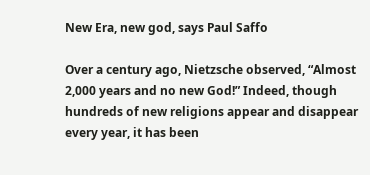New Era, new god, says Paul Saffo

Over a century ago, Nietzsche observed, “Almost 2,000 years and no new God!” Indeed, though hundreds of new religions appear and disappear every year, it has been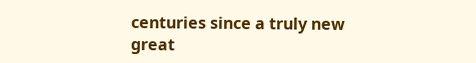centuries since a truly new great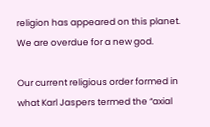religion has appeared on this planet. We are overdue for a new god.

Our current religious order formed in what Karl Jaspers termed the “axial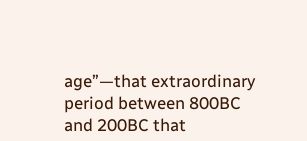age”—that extraordinary period between 800BC and 200BC that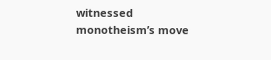witnessed monotheism’s move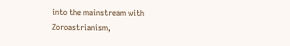into the mainstream with Zoroastrianism,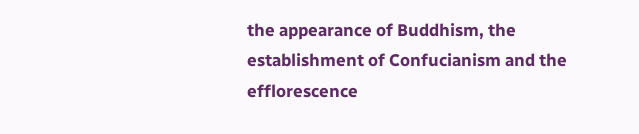the appearance of Buddhism, the establishment of Confucianism and the efflorescence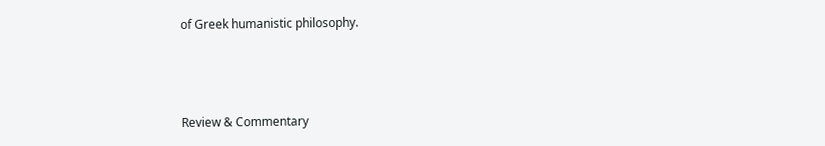of Greek humanistic philosophy.



Review & Commentary